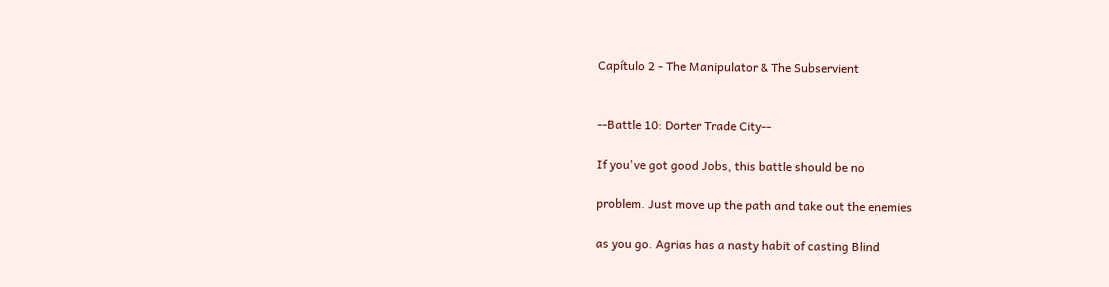Capítulo 2 - The Manipulator & The Subservient


--Battle 10: Dorter Trade City--

If you've got good Jobs, this battle should be no

problem. Just move up the path and take out the enemies

as you go. Agrias has a nasty habit of casting Blind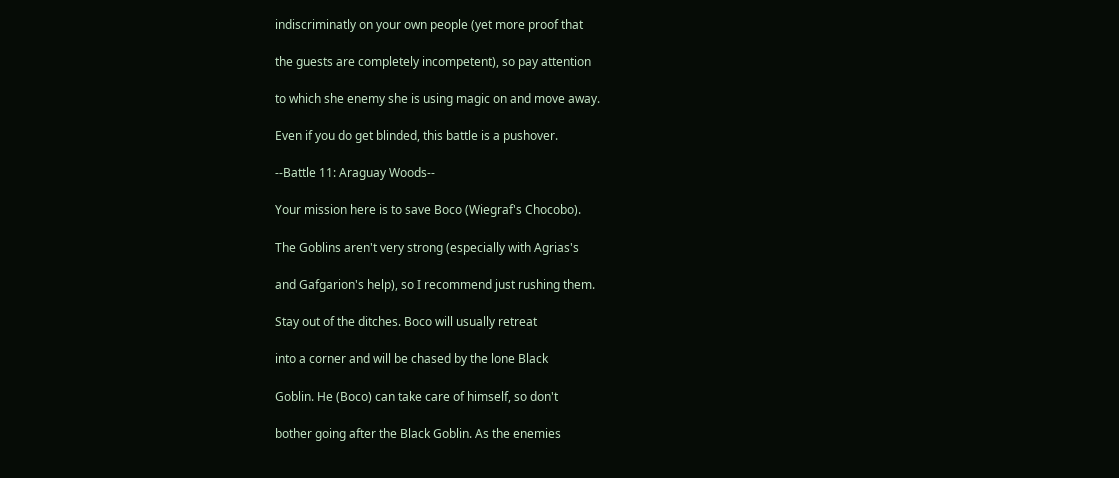indiscriminatly on your own people (yet more proof that

the guests are completely incompetent), so pay attention

to which she enemy she is using magic on and move away.

Even if you do get blinded, this battle is a pushover.

--Battle 11: Araguay Woods--

Your mission here is to save Boco (Wiegraf's Chocobo).

The Goblins aren't very strong (especially with Agrias's

and Gafgarion's help), so I recommend just rushing them.

Stay out of the ditches. Boco will usually retreat

into a corner and will be chased by the lone Black

Goblin. He (Boco) can take care of himself, so don't

bother going after the Black Goblin. As the enemies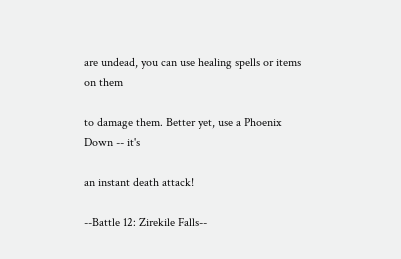are undead, you can use healing spells or items on them

to damage them. Better yet, use a Phoenix Down -- it's

an instant death attack!

--Battle 12: Zirekile Falls--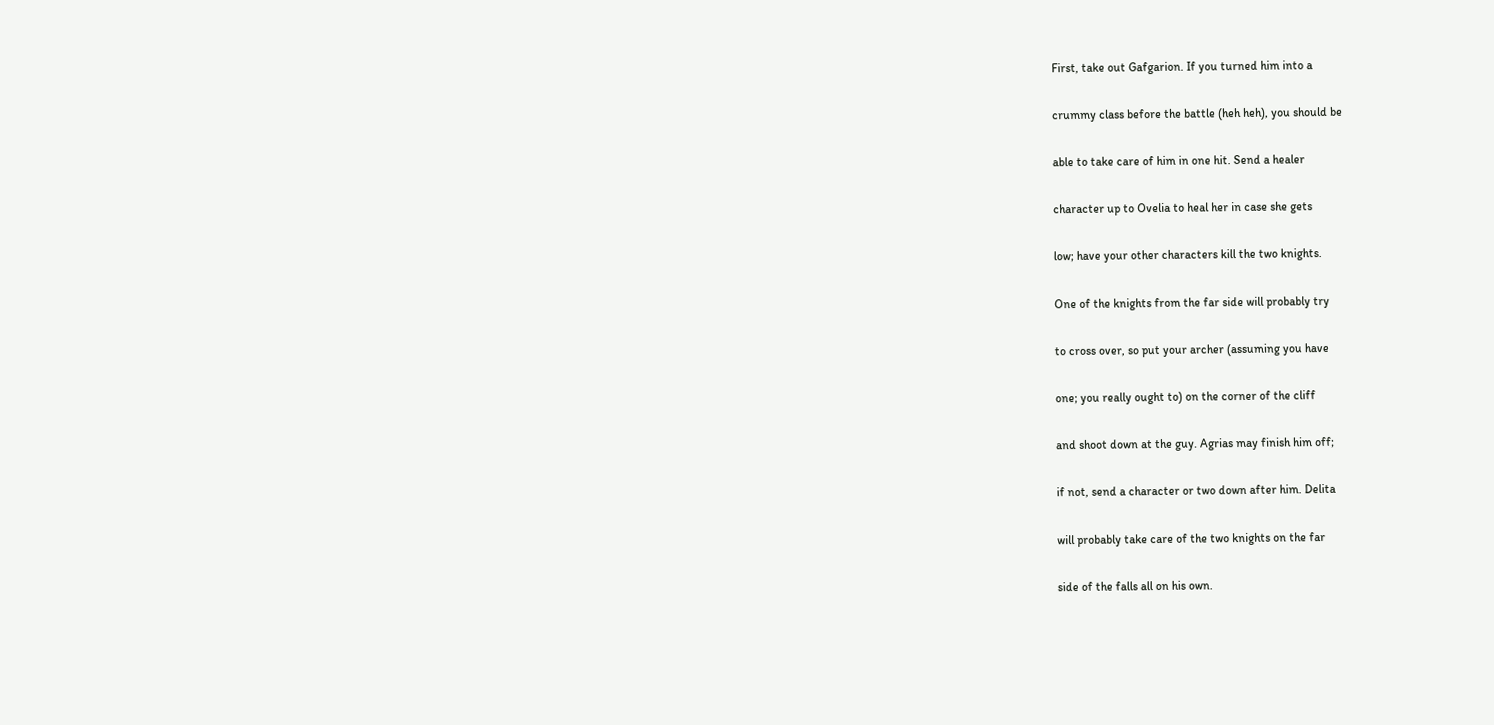First, take out Gafgarion. If you turned him into a

crummy class before the battle (heh heh), you should be

able to take care of him in one hit. Send a healer

character up to Ovelia to heal her in case she gets

low; have your other characters kill the two knights.

One of the knights from the far side will probably try

to cross over, so put your archer (assuming you have

one; you really ought to) on the corner of the cliff

and shoot down at the guy. Agrias may finish him off;

if not, send a character or two down after him. Delita

will probably take care of the two knights on the far

side of the falls all on his own.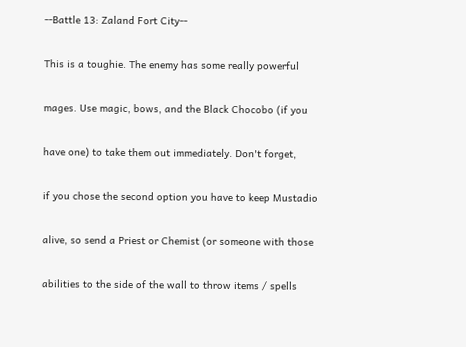--Battle 13: Zaland Fort City--

This is a toughie. The enemy has some really powerful

mages. Use magic, bows, and the Black Chocobo (if you

have one) to take them out immediately. Don't forget,

if you chose the second option you have to keep Mustadio

alive, so send a Priest or Chemist (or someone with those

abilities to the side of the wall to throw items / spells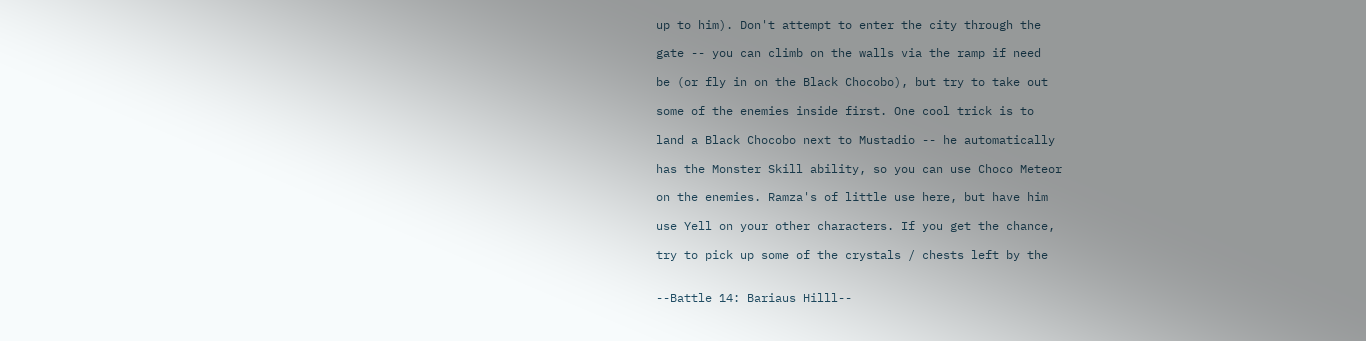up to him). Don't attempt to enter the city through the

gate -- you can climb on the walls via the ramp if need

be (or fly in on the Black Chocobo), but try to take out

some of the enemies inside first. One cool trick is to

land a Black Chocobo next to Mustadio -- he automatically

has the Monster Skill ability, so you can use Choco Meteor

on the enemies. Ramza's of little use here, but have him

use Yell on your other characters. If you get the chance,

try to pick up some of the crystals / chests left by the


--Battle 14: Bariaus Hilll--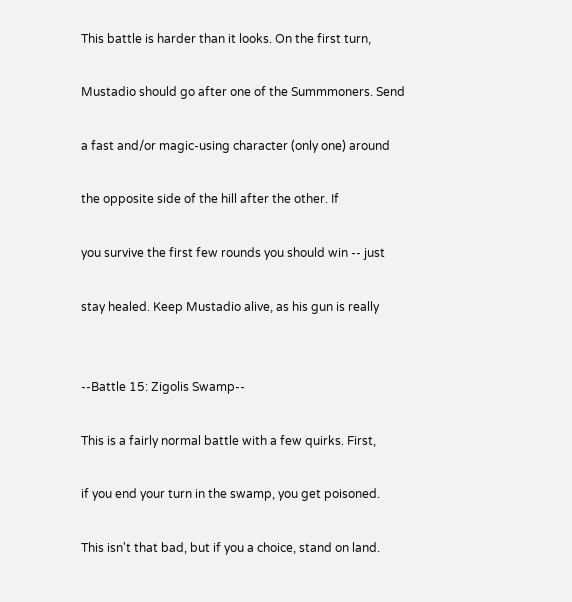This battle is harder than it looks. On the first turn,

Mustadio should go after one of the Summmoners. Send

a fast and/or magic-using character (only one) around

the opposite side of the hill after the other. If

you survive the first few rounds you should win -- just

stay healed. Keep Mustadio alive, as his gun is really


--Battle 15: Zigolis Swamp--

This is a fairly normal battle with a few quirks. First,

if you end your turn in the swamp, you get poisoned.

This isn't that bad, but if you a choice, stand on land.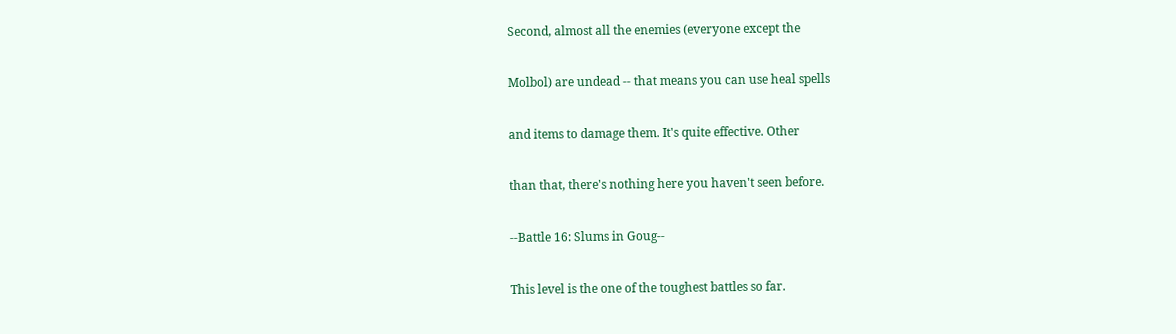Second, almost all the enemies (everyone except the

Molbol) are undead -- that means you can use heal spells

and items to damage them. It's quite effective. Other

than that, there's nothing here you haven't seen before.

--Battle 16: Slums in Goug--

This level is the one of the toughest battles so far.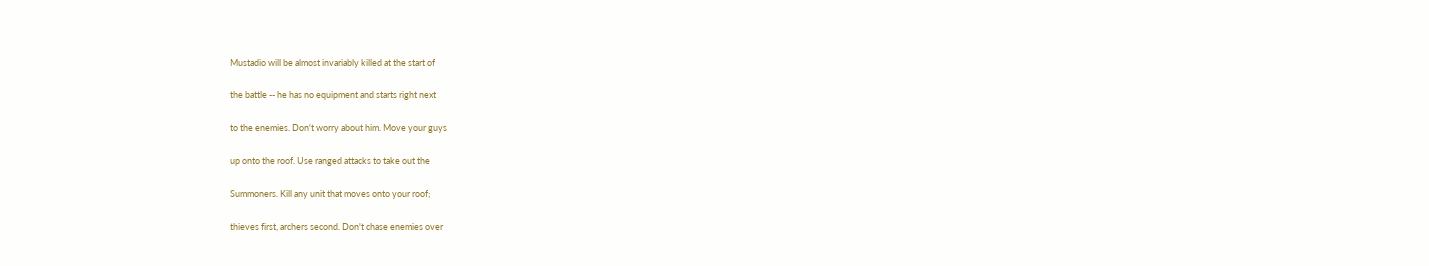Mustadio will be almost invariably killed at the start of

the battle -- he has no equipment and starts right next

to the enemies. Don't worry about him. Move your guys

up onto the roof. Use ranged attacks to take out the

Summoners. Kill any unit that moves onto your roof;

thieves first, archers second. Don't chase enemies over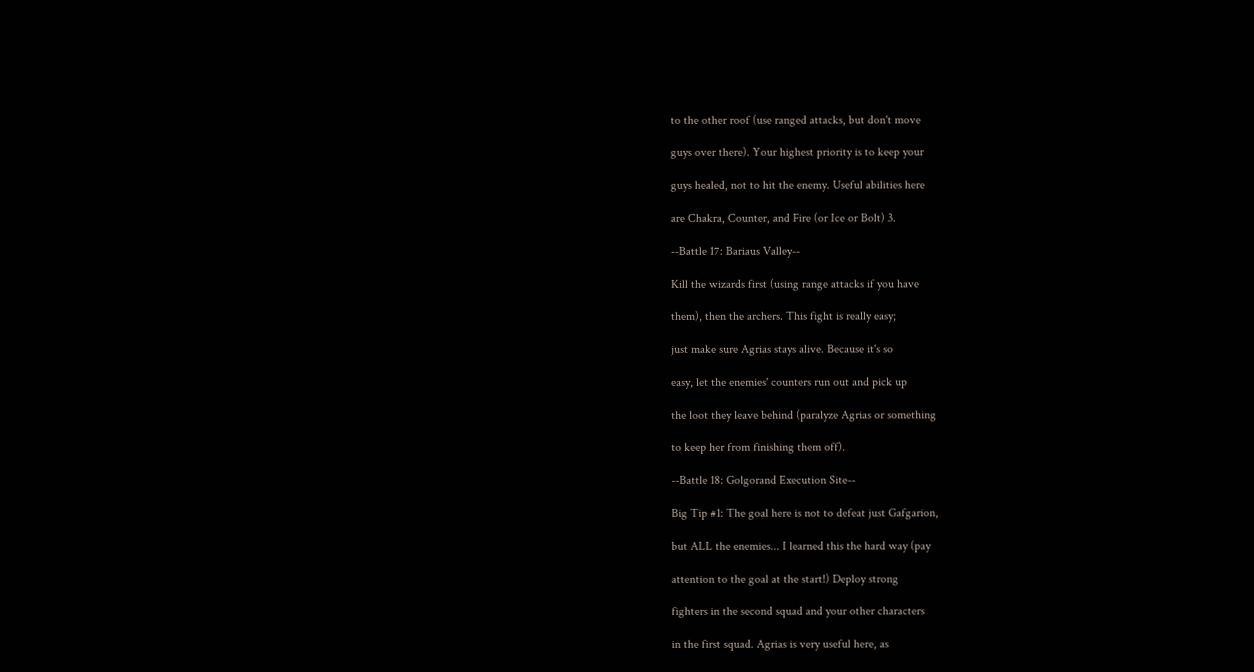to the other roof (use ranged attacks, but don't move

guys over there). Your highest priority is to keep your

guys healed, not to hit the enemy. Useful abilities here

are Chakra, Counter, and Fire (or Ice or Bolt) 3.

--Battle 17: Bariaus Valley--

Kill the wizards first (using range attacks if you have

them), then the archers. This fight is really easy;

just make sure Agrias stays alive. Because it's so

easy, let the enemies' counters run out and pick up

the loot they leave behind (paralyze Agrias or something

to keep her from finishing them off).

--Battle 18: Golgorand Execution Site--

Big Tip #1: The goal here is not to defeat just Gafgarion,

but ALL the enemies... I learned this the hard way (pay

attention to the goal at the start!) Deploy strong

fighters in the second squad and your other characters

in the first squad. Agrias is very useful here, as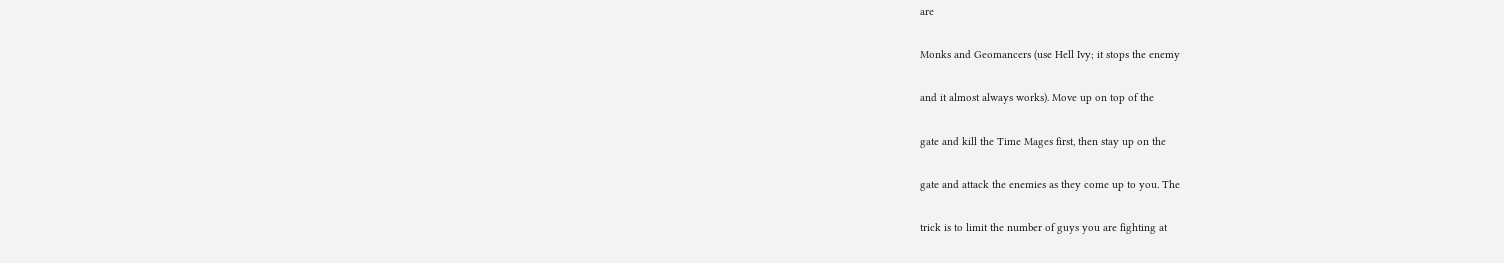are

Monks and Geomancers (use Hell Ivy; it stops the enemy

and it almost always works). Move up on top of the

gate and kill the Time Mages first, then stay up on the

gate and attack the enemies as they come up to you. The

trick is to limit the number of guys you are fighting at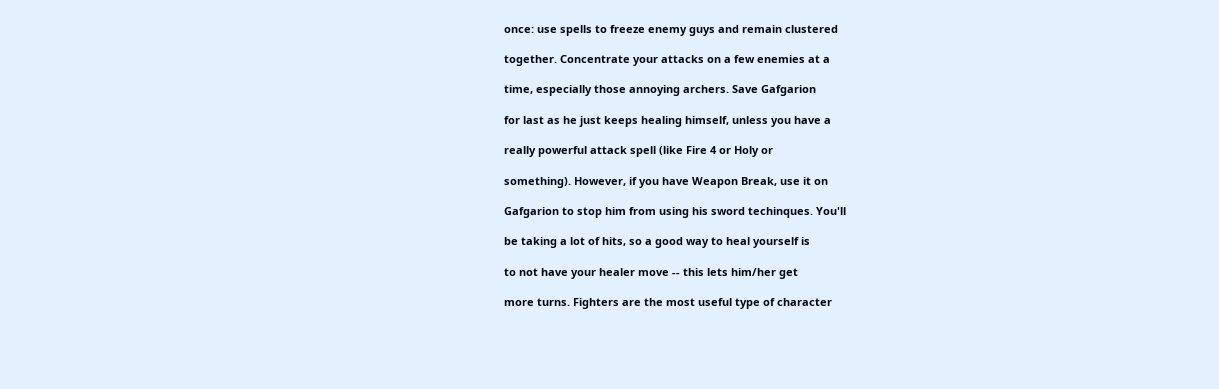once: use spells to freeze enemy guys and remain clustered

together. Concentrate your attacks on a few enemies at a

time, especially those annoying archers. Save Gafgarion

for last as he just keeps healing himself, unless you have a

really powerful attack spell (like Fire 4 or Holy or

something). However, if you have Weapon Break, use it on

Gafgarion to stop him from using his sword techinques. You'll

be taking a lot of hits, so a good way to heal yourself is

to not have your healer move -- this lets him/her get

more turns. Fighters are the most useful type of character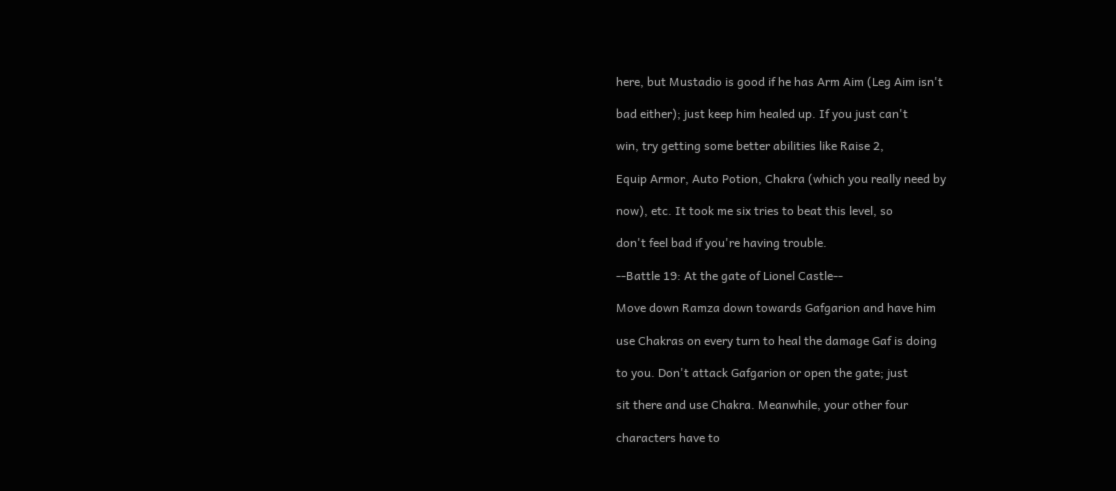here, but Mustadio is good if he has Arm Aim (Leg Aim isn't

bad either); just keep him healed up. If you just can't

win, try getting some better abilities like Raise 2,

Equip Armor, Auto Potion, Chakra (which you really need by

now), etc. It took me six tries to beat this level, so

don't feel bad if you're having trouble.

--Battle 19: At the gate of Lionel Castle--

Move down Ramza down towards Gafgarion and have him

use Chakras on every turn to heal the damage Gaf is doing

to you. Don't attack Gafgarion or open the gate; just

sit there and use Chakra. Meanwhile, your other four

characters have to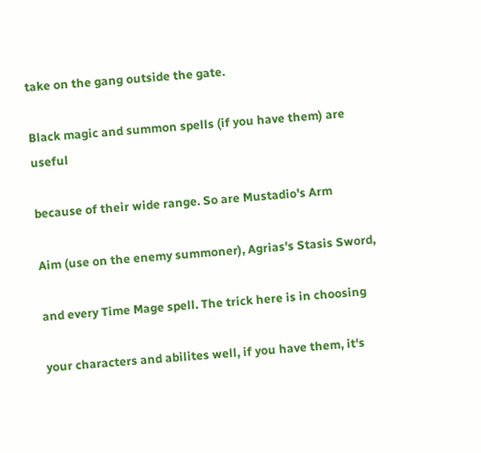take on the gang outside the gate.

Black magic and summon spells (if you have them) are useful

because of their wide range. So are Mustadio's Arm

Aim (use on the enemy summoner), Agrias's Stasis Sword,

and every Time Mage spell. The trick here is in choosing

your characters and abilites well, if you have them, it's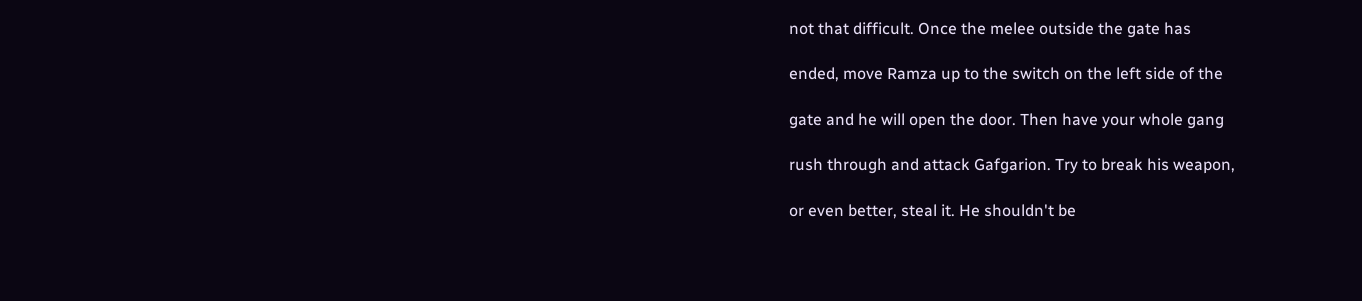not that difficult. Once the melee outside the gate has

ended, move Ramza up to the switch on the left side of the

gate and he will open the door. Then have your whole gang

rush through and attack Gafgarion. Try to break his weapon,

or even better, steal it. He shouldn't be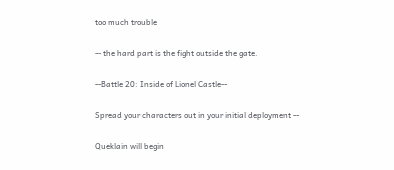too much trouble

-- the hard part is the fight outside the gate.

--Battle 20: Inside of Lionel Castle--

Spread your characters out in your initial deployment --

Queklain will begin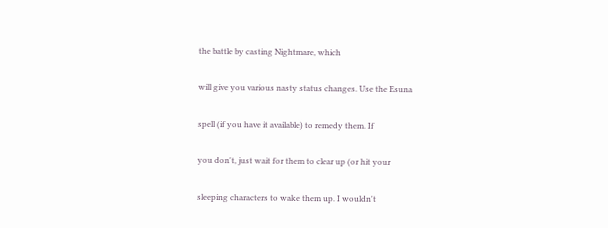the battle by casting Nightmare, which

will give you various nasty status changes. Use the Esuna

spell (if you have it available) to remedy them. If

you don't, just wait for them to clear up (or hit your

sleeping characters to wake them up. I wouldn't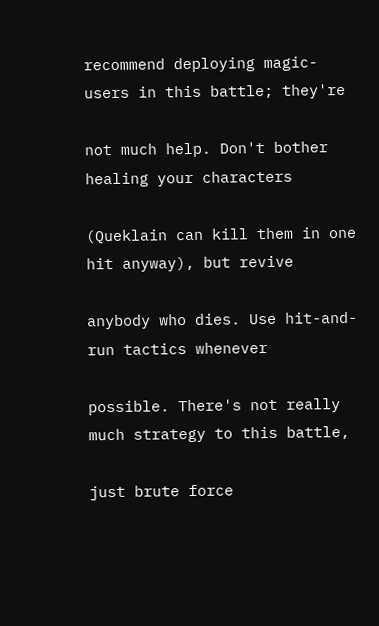recommend deploying magic-users in this battle; they're

not much help. Don't bother healing your characters

(Queklain can kill them in one hit anyway), but revive

anybody who dies. Use hit-and-run tactics whenever

possible. There's not really much strategy to this battle,

just brute force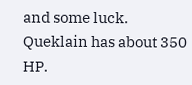and some luck. Queklain has about 350 HP.